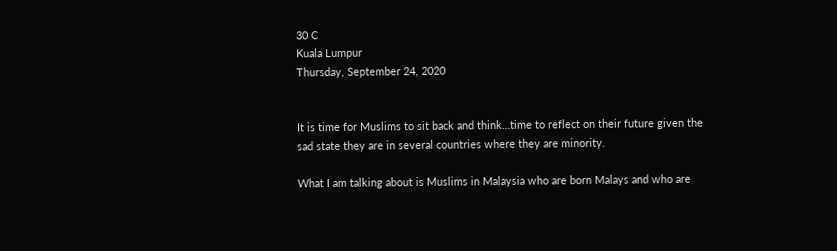30 C
Kuala Lumpur
Thursday, September 24, 2020


It is time for Muslims to sit back and think…time to reflect on their future given the sad state they are in several countries where they are minority.

What I am talking about is Muslims in Malaysia who are born Malays and who are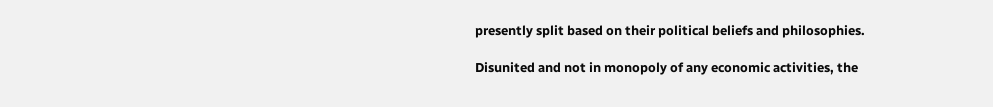presently split based on their political beliefs and philosophies.

Disunited and not in monopoly of any economic activities, the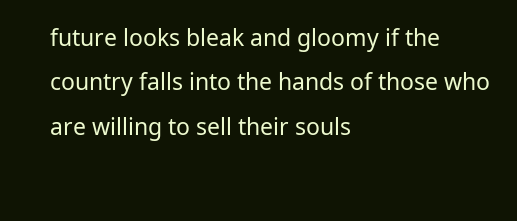future looks bleak and gloomy if the country falls into the hands of those who are willing to sell their souls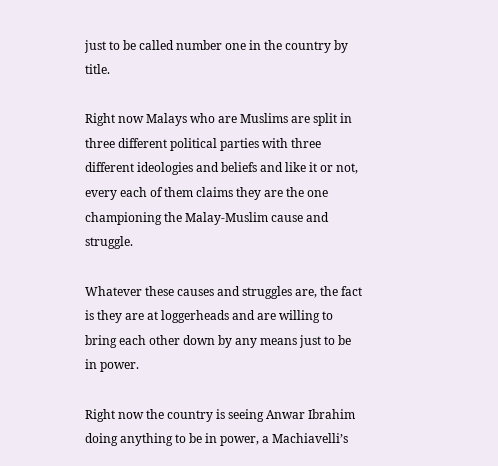just to be called number one in the country by title.

Right now Malays who are Muslims are split in three different political parties with three different ideologies and beliefs and like it or not, every each of them claims they are the one championing the Malay-Muslim cause and struggle.

Whatever these causes and struggles are, the fact is they are at loggerheads and are willing to bring each other down by any means just to be in power.

Right now the country is seeing Anwar Ibrahim doing anything to be in power, a Machiavelli’s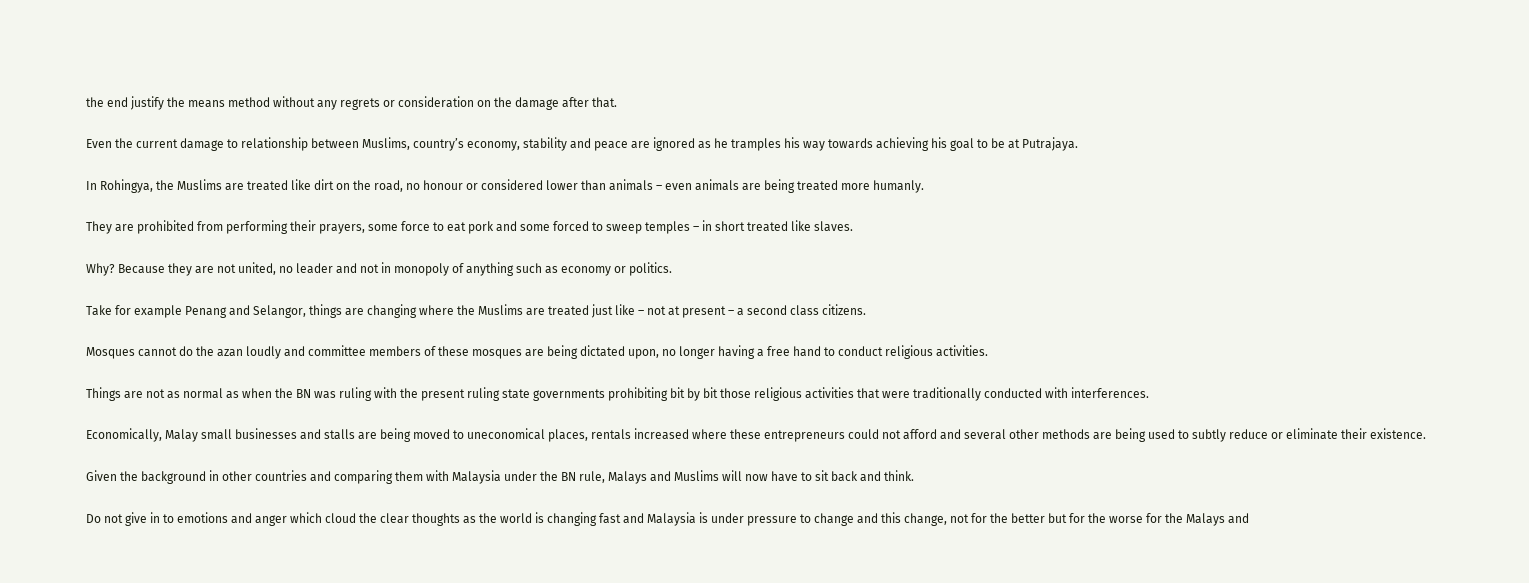the end justify the means method without any regrets or consideration on the damage after that.

Even the current damage to relationship between Muslims, country’s economy, stability and peace are ignored as he tramples his way towards achieving his goal to be at Putrajaya.

In Rohingya, the Muslims are treated like dirt on the road, no honour or considered lower than animals – even animals are being treated more humanly.

They are prohibited from performing their prayers, some force to eat pork and some forced to sweep temples – in short treated like slaves.

Why? Because they are not united, no leader and not in monopoly of anything such as economy or politics.

Take for example Penang and Selangor, things are changing where the Muslims are treated just like – not at present – a second class citizens.

Mosques cannot do the azan loudly and committee members of these mosques are being dictated upon, no longer having a free hand to conduct religious activities.

Things are not as normal as when the BN was ruling with the present ruling state governments prohibiting bit by bit those religious activities that were traditionally conducted with interferences.

Economically, Malay small businesses and stalls are being moved to uneconomical places, rentals increased where these entrepreneurs could not afford and several other methods are being used to subtly reduce or eliminate their existence.

Given the background in other countries and comparing them with Malaysia under the BN rule, Malays and Muslims will now have to sit back and think.

Do not give in to emotions and anger which cloud the clear thoughts as the world is changing fast and Malaysia is under pressure to change and this change, not for the better but for the worse for the Malays and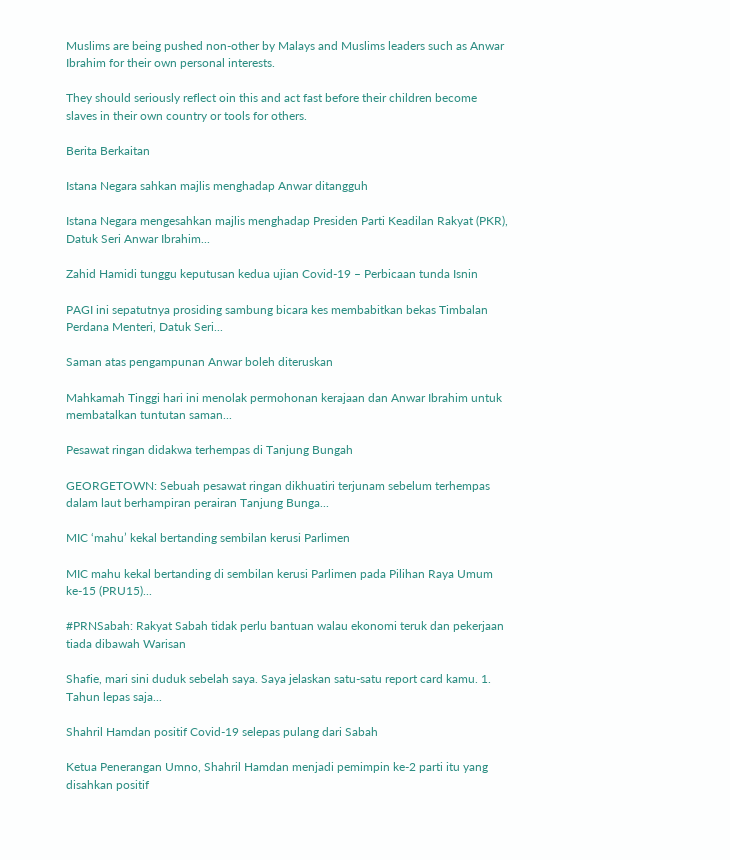Muslims are being pushed non-other by Malays and Muslims leaders such as Anwar Ibrahim for their own personal interests.

They should seriously reflect oin this and act fast before their children become slaves in their own country or tools for others.

Berita Berkaitan

Istana Negara sahkan majlis menghadap Anwar ditangguh

Istana Negara mengesahkan majlis menghadap Presiden Parti Keadilan Rakyat (PKR), Datuk Seri Anwar Ibrahim...

Zahid Hamidi tunggu keputusan kedua ujian Covid-19 – Perbicaan tunda Isnin

PAGI ini sepatutnya prosiding sambung bicara kes membabitkan bekas Timbalan Perdana Menteri, Datuk Seri...

Saman atas pengampunan Anwar boleh diteruskan

Mahkamah Tinggi hari ini menolak permohonan kerajaan dan Anwar Ibrahim untuk membatalkan tuntutan saman...

Pesawat ringan didakwa terhempas di Tanjung Bungah

GEORGETOWN: Sebuah pesawat ringan dikhuatiri terjunam sebelum terhempas dalam laut berhampiran perairan Tanjung Bunga...

MIC ‘mahu’ kekal bertanding sembilan kerusi Parlimen

MIC mahu kekal bertanding di sembilan kerusi Parlimen pada Pilihan Raya Umum ke-15 (PRU15)...

#PRNSabah: Rakyat Sabah tidak perlu bantuan walau ekonomi teruk dan pekerjaan tiada dibawah Warisan

Shafie, mari sini duduk sebelah saya. Saya jelaskan satu-satu report card kamu. 1. Tahun lepas saja...

Shahril Hamdan positif Covid-19 selepas pulang dari Sabah

Ketua Penerangan Umno, Shahril Hamdan menjadi pemimpin ke-2 parti itu yang disahkan positif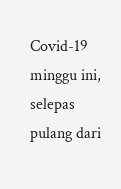Covid-19 minggu ini, selepas pulang dari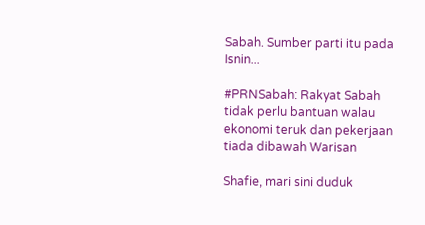Sabah. Sumber parti itu pada Isnin...

#PRNSabah: Rakyat Sabah tidak perlu bantuan walau ekonomi teruk dan pekerjaan tiada dibawah Warisan

Shafie, mari sini duduk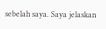sebelah saya. Saya jelaskan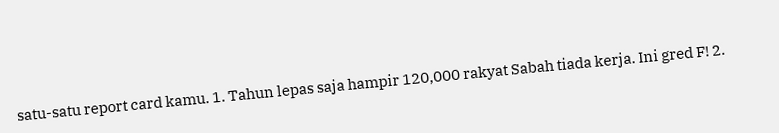satu-satu report card kamu. 1. Tahun lepas saja hampir 120,000 rakyat Sabah tiada kerja. Ini gred F! 2.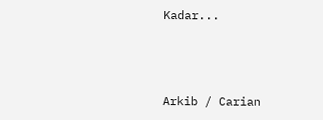Kadar...



Arkib / Carian